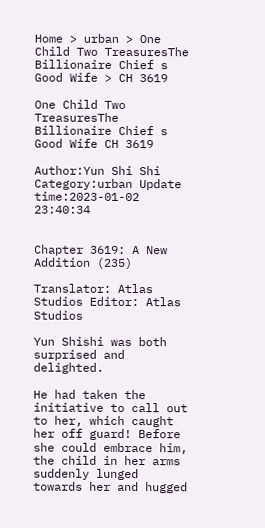Home > urban > One Child Two TreasuresThe Billionaire Chief s Good Wife > CH 3619

One Child Two TreasuresThe Billionaire Chief s Good Wife CH 3619

Author:Yun Shi Shi Category:urban Update time:2023-01-02 23:40:34


Chapter 3619: A New Addition (235)

Translator: Atlas Studios Editor: Atlas Studios

Yun Shishi was both surprised and delighted.

He had taken the initiative to call out to her, which caught her off guard! Before she could embrace him, the child in her arms suddenly lunged towards her and hugged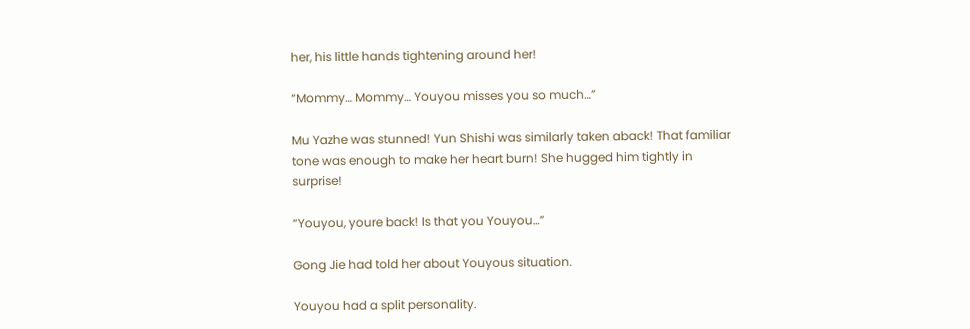her, his little hands tightening around her!

“Mommy… Mommy… Youyou misses you so much…”

Mu Yazhe was stunned! Yun Shishi was similarly taken aback! That familiar tone was enough to make her heart burn! She hugged him tightly in surprise!

“Youyou, youre back! Is that you Youyou…”

Gong Jie had told her about Youyous situation.

Youyou had a split personality.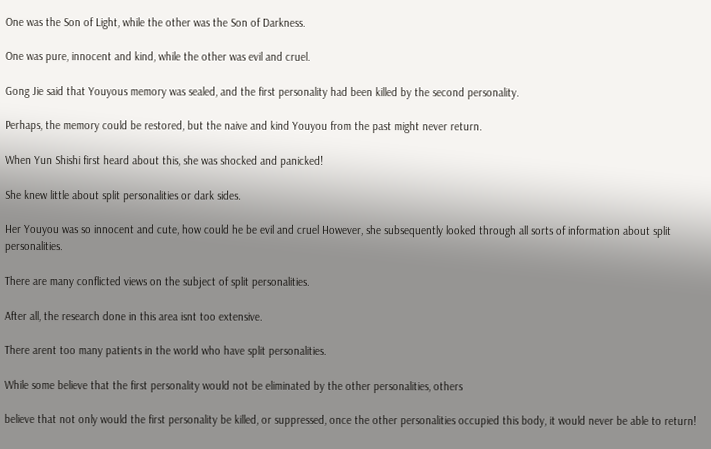One was the Son of Light, while the other was the Son of Darkness.

One was pure, innocent and kind, while the other was evil and cruel.

Gong Jie said that Youyous memory was sealed, and the first personality had been killed by the second personality.

Perhaps, the memory could be restored, but the naive and kind Youyou from the past might never return.

When Yun Shishi first heard about this, she was shocked and panicked!

She knew little about split personalities or dark sides.

Her Youyou was so innocent and cute, how could he be evil and cruel However, she subsequently looked through all sorts of information about split personalities.

There are many conflicted views on the subject of split personalities.

After all, the research done in this area isnt too extensive.

There arent too many patients in the world who have split personalities.

While some believe that the first personality would not be eliminated by the other personalities, others

believe that not only would the first personality be killed, or suppressed, once the other personalities occupied this body, it would never be able to return!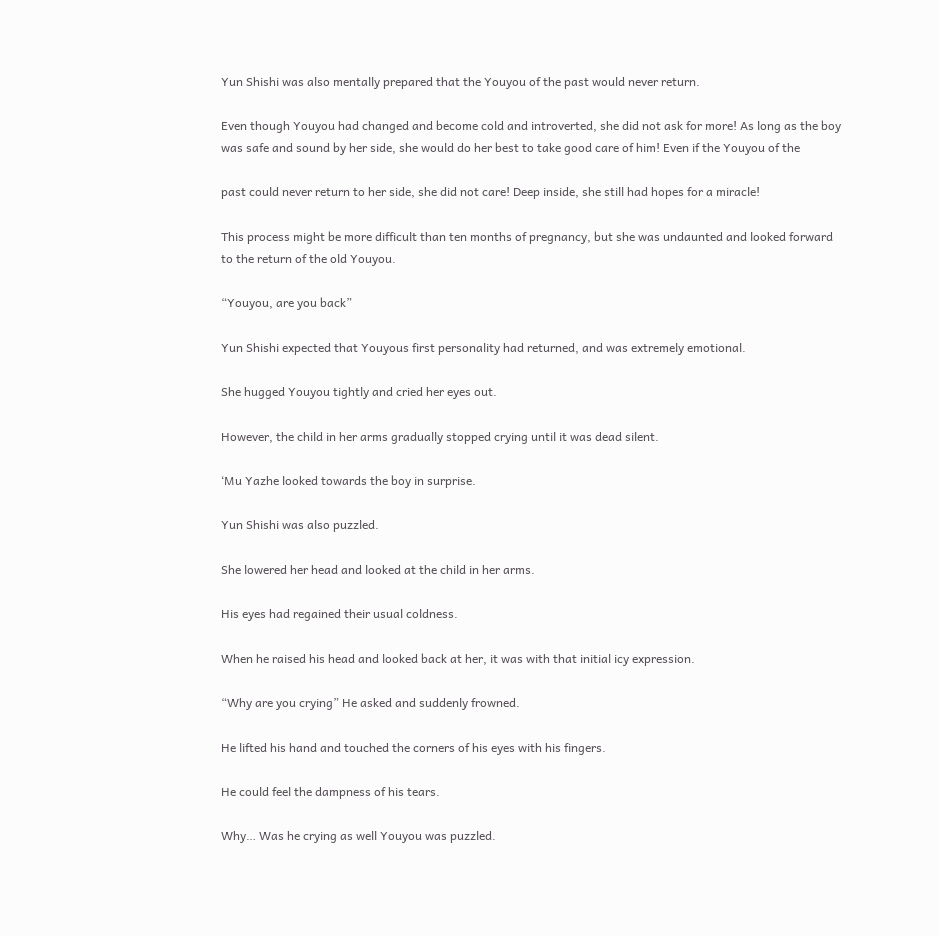Yun Shishi was also mentally prepared that the Youyou of the past would never return.

Even though Youyou had changed and become cold and introverted, she did not ask for more! As long as the boy was safe and sound by her side, she would do her best to take good care of him! Even if the Youyou of the

past could never return to her side, she did not care! Deep inside, she still had hopes for a miracle!

This process might be more difficult than ten months of pregnancy, but she was undaunted and looked forward to the return of the old Youyou.

“Youyou, are you back”

Yun Shishi expected that Youyous first personality had returned, and was extremely emotional.

She hugged Youyou tightly and cried her eyes out.

However, the child in her arms gradually stopped crying until it was dead silent.

‘Mu Yazhe looked towards the boy in surprise.

Yun Shishi was also puzzled.

She lowered her head and looked at the child in her arms.

His eyes had regained their usual coldness.

When he raised his head and looked back at her, it was with that initial icy expression.

“Why are you crying” He asked and suddenly frowned.

He lifted his hand and touched the corners of his eyes with his fingers.

He could feel the dampness of his tears.

Why… Was he crying as well Youyou was puzzled.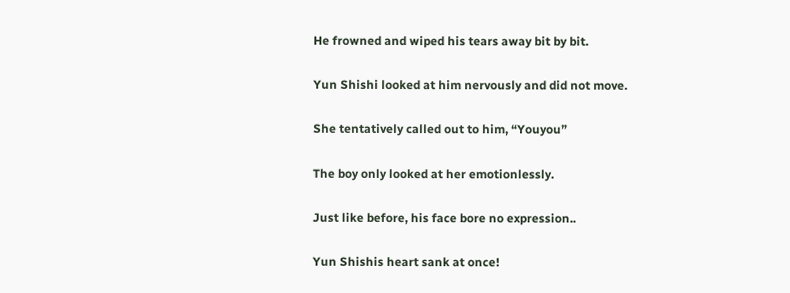He frowned and wiped his tears away bit by bit.

Yun Shishi looked at him nervously and did not move.

She tentatively called out to him, “Youyou”

The boy only looked at her emotionlessly.

Just like before, his face bore no expression..

Yun Shishis heart sank at once!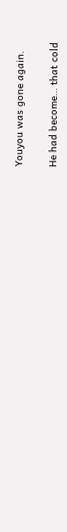Youyou was gone again.

He had become… that cold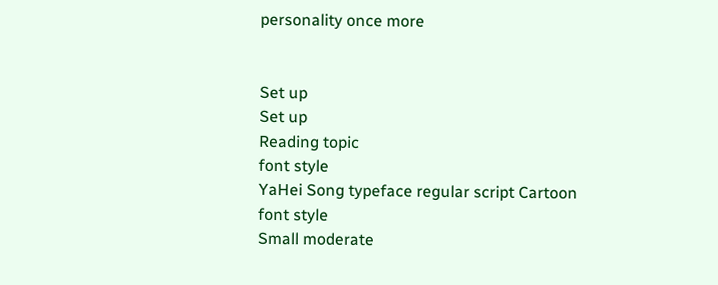personality once more


Set up
Set up
Reading topic
font style
YaHei Song typeface regular script Cartoon
font style
Small moderate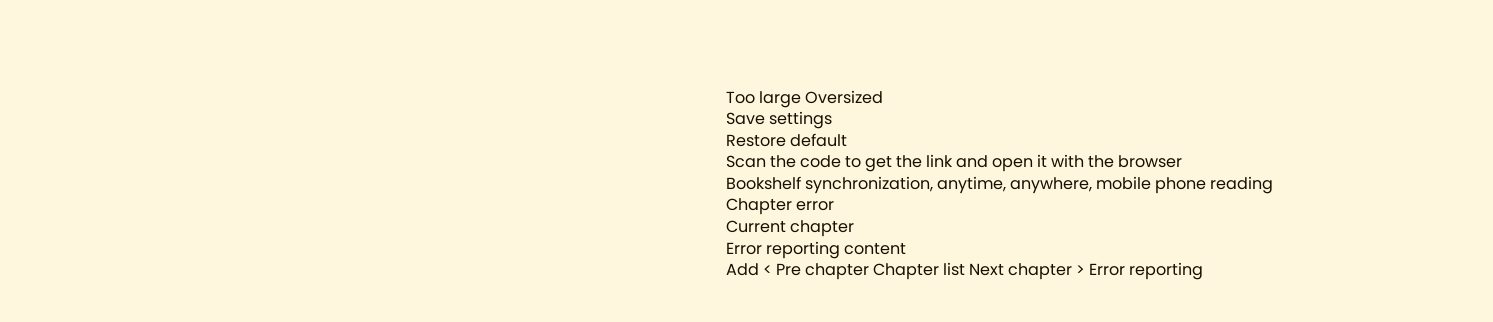Too large Oversized
Save settings
Restore default
Scan the code to get the link and open it with the browser
Bookshelf synchronization, anytime, anywhere, mobile phone reading
Chapter error
Current chapter
Error reporting content
Add < Pre chapter Chapter list Next chapter > Error reporting